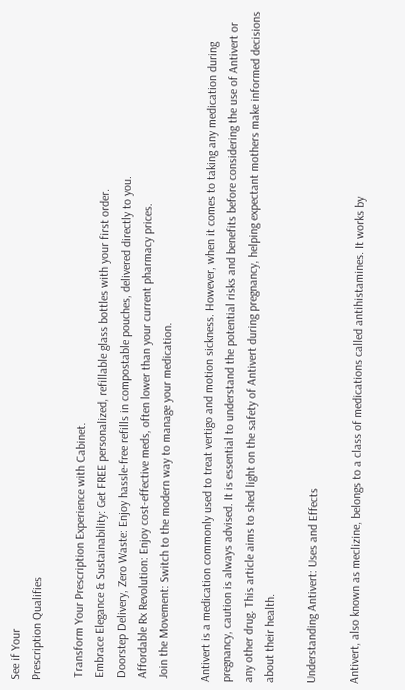See if Your
Prescription Qualifies

 Transform Your Prescription Experience with Cabinet.
 Embrace Elegance & Sustainability: Get FREE personalized, refillable glass bottles with your first order.
 Doorstep Delivery, Zero Waste: Enjoy hassle-free refills in compostable pouches, delivered directly to you.
 Affordable Rx Revolution: Enjoy cost-effective meds, often lower than your current pharmacy prices.
 Join the Movement: Switch to the modern way to manage your medication.

Antivert is a medication commonly used to treat vertigo and motion sickness. However, when it comes to taking any medication during pregnancy, caution is always advised. It is essential to understand the potential risks and benefits before considering the use of Antivert or any other drug. This article aims to shed light on the safety of Antivert during pregnancy, helping expectant mothers make informed decisions about their health.

Understanding Antivert: Uses and Effects

Antivert, also known as meclizine, belongs to a class of medications called antihistamines. It works by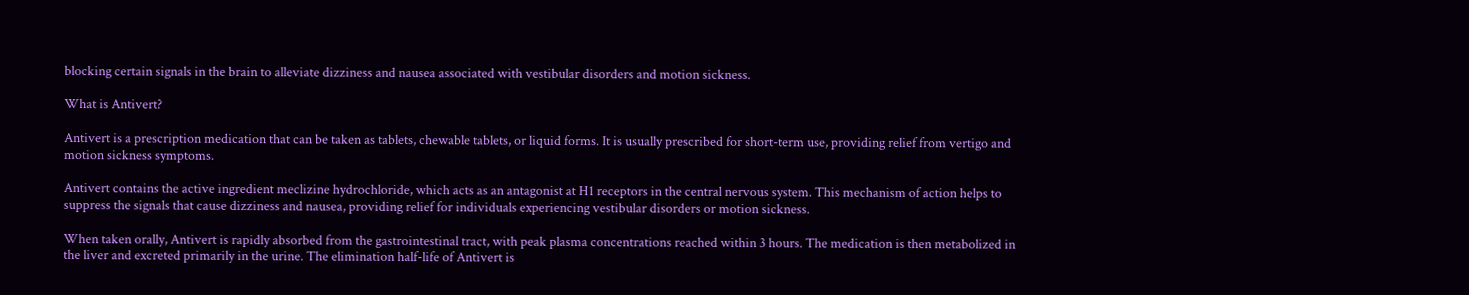blocking certain signals in the brain to alleviate dizziness and nausea associated with vestibular disorders and motion sickness.

What is Antivert?

Antivert is a prescription medication that can be taken as tablets, chewable tablets, or liquid forms. It is usually prescribed for short-term use, providing relief from vertigo and motion sickness symptoms.

Antivert contains the active ingredient meclizine hydrochloride, which acts as an antagonist at H1 receptors in the central nervous system. This mechanism of action helps to suppress the signals that cause dizziness and nausea, providing relief for individuals experiencing vestibular disorders or motion sickness.

When taken orally, Antivert is rapidly absorbed from the gastrointestinal tract, with peak plasma concentrations reached within 3 hours. The medication is then metabolized in the liver and excreted primarily in the urine. The elimination half-life of Antivert is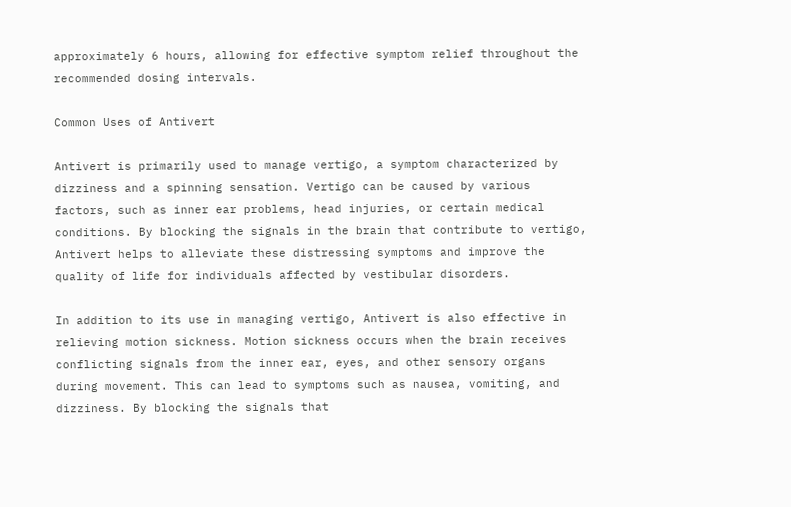approximately 6 hours, allowing for effective symptom relief throughout the recommended dosing intervals.

Common Uses of Antivert

Antivert is primarily used to manage vertigo, a symptom characterized by dizziness and a spinning sensation. Vertigo can be caused by various factors, such as inner ear problems, head injuries, or certain medical conditions. By blocking the signals in the brain that contribute to vertigo, Antivert helps to alleviate these distressing symptoms and improve the quality of life for individuals affected by vestibular disorders.

In addition to its use in managing vertigo, Antivert is also effective in relieving motion sickness. Motion sickness occurs when the brain receives conflicting signals from the inner ear, eyes, and other sensory organs during movement. This can lead to symptoms such as nausea, vomiting, and dizziness. By blocking the signals that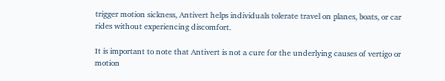trigger motion sickness, Antivert helps individuals tolerate travel on planes, boats, or car rides without experiencing discomfort.

It is important to note that Antivert is not a cure for the underlying causes of vertigo or motion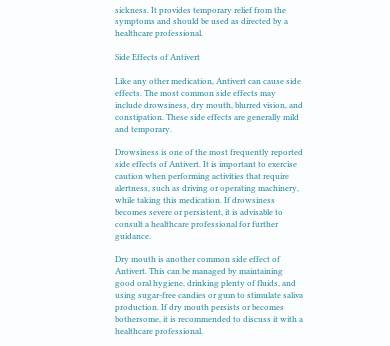sickness. It provides temporary relief from the symptoms and should be used as directed by a healthcare professional.

Side Effects of Antivert

Like any other medication, Antivert can cause side effects. The most common side effects may include drowsiness, dry mouth, blurred vision, and constipation. These side effects are generally mild and temporary.

Drowsiness is one of the most frequently reported side effects of Antivert. It is important to exercise caution when performing activities that require alertness, such as driving or operating machinery, while taking this medication. If drowsiness becomes severe or persistent, it is advisable to consult a healthcare professional for further guidance.

Dry mouth is another common side effect of Antivert. This can be managed by maintaining good oral hygiene, drinking plenty of fluids, and using sugar-free candies or gum to stimulate saliva production. If dry mouth persists or becomes bothersome, it is recommended to discuss it with a healthcare professional.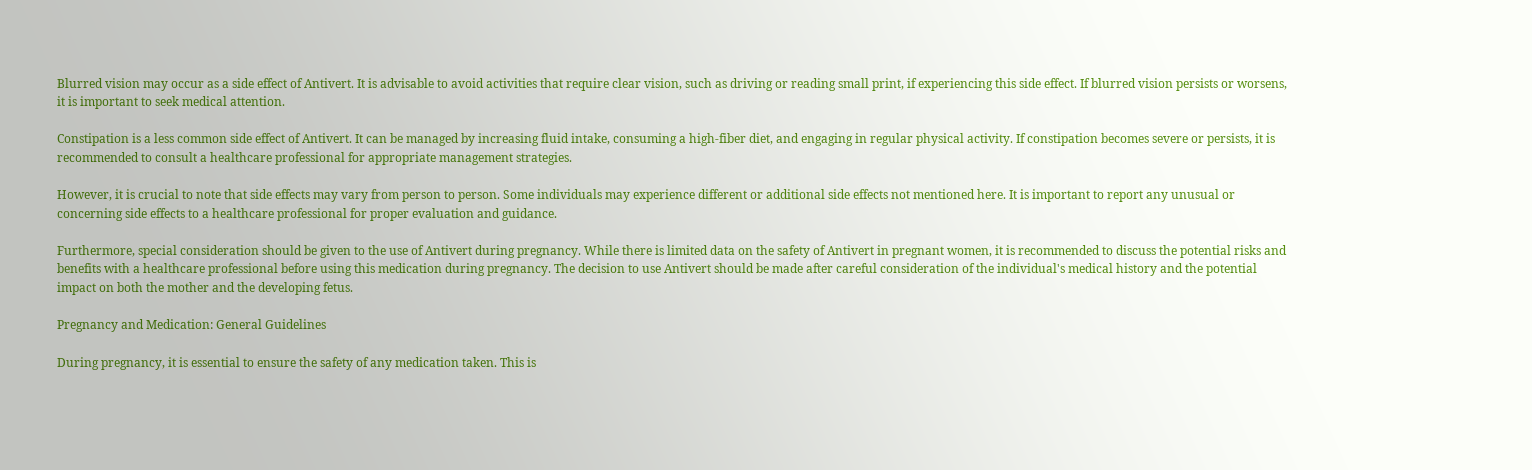Blurred vision may occur as a side effect of Antivert. It is advisable to avoid activities that require clear vision, such as driving or reading small print, if experiencing this side effect. If blurred vision persists or worsens, it is important to seek medical attention.

Constipation is a less common side effect of Antivert. It can be managed by increasing fluid intake, consuming a high-fiber diet, and engaging in regular physical activity. If constipation becomes severe or persists, it is recommended to consult a healthcare professional for appropriate management strategies.

However, it is crucial to note that side effects may vary from person to person. Some individuals may experience different or additional side effects not mentioned here. It is important to report any unusual or concerning side effects to a healthcare professional for proper evaluation and guidance.

Furthermore, special consideration should be given to the use of Antivert during pregnancy. While there is limited data on the safety of Antivert in pregnant women, it is recommended to discuss the potential risks and benefits with a healthcare professional before using this medication during pregnancy. The decision to use Antivert should be made after careful consideration of the individual's medical history and the potential impact on both the mother and the developing fetus.

Pregnancy and Medication: General Guidelines

During pregnancy, it is essential to ensure the safety of any medication taken. This is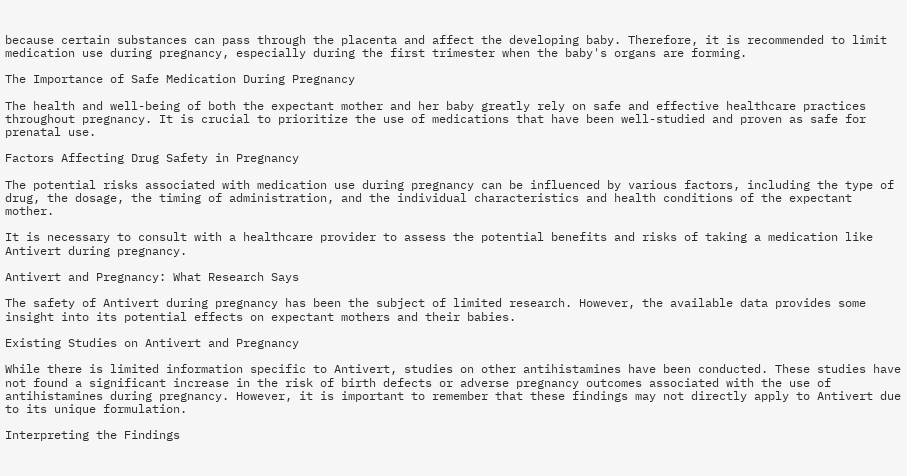because certain substances can pass through the placenta and affect the developing baby. Therefore, it is recommended to limit medication use during pregnancy, especially during the first trimester when the baby's organs are forming.

The Importance of Safe Medication During Pregnancy

The health and well-being of both the expectant mother and her baby greatly rely on safe and effective healthcare practices throughout pregnancy. It is crucial to prioritize the use of medications that have been well-studied and proven as safe for prenatal use.

Factors Affecting Drug Safety in Pregnancy

The potential risks associated with medication use during pregnancy can be influenced by various factors, including the type of drug, the dosage, the timing of administration, and the individual characteristics and health conditions of the expectant mother.

It is necessary to consult with a healthcare provider to assess the potential benefits and risks of taking a medication like Antivert during pregnancy.

Antivert and Pregnancy: What Research Says

The safety of Antivert during pregnancy has been the subject of limited research. However, the available data provides some insight into its potential effects on expectant mothers and their babies.

Existing Studies on Antivert and Pregnancy

While there is limited information specific to Antivert, studies on other antihistamines have been conducted. These studies have not found a significant increase in the risk of birth defects or adverse pregnancy outcomes associated with the use of antihistamines during pregnancy. However, it is important to remember that these findings may not directly apply to Antivert due to its unique formulation.

Interpreting the Findings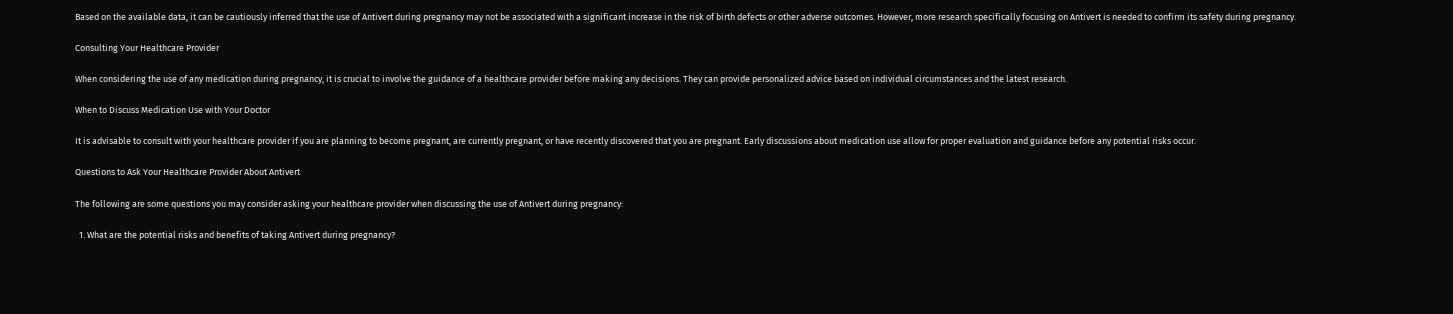Based on the available data, it can be cautiously inferred that the use of Antivert during pregnancy may not be associated with a significant increase in the risk of birth defects or other adverse outcomes. However, more research specifically focusing on Antivert is needed to confirm its safety during pregnancy.

Consulting Your Healthcare Provider

When considering the use of any medication during pregnancy, it is crucial to involve the guidance of a healthcare provider before making any decisions. They can provide personalized advice based on individual circumstances and the latest research.

When to Discuss Medication Use with Your Doctor

It is advisable to consult with your healthcare provider if you are planning to become pregnant, are currently pregnant, or have recently discovered that you are pregnant. Early discussions about medication use allow for proper evaluation and guidance before any potential risks occur.

Questions to Ask Your Healthcare Provider About Antivert

The following are some questions you may consider asking your healthcare provider when discussing the use of Antivert during pregnancy:

  1. What are the potential risks and benefits of taking Antivert during pregnancy?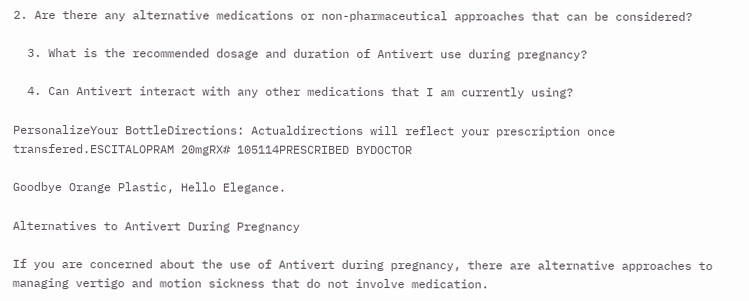2. Are there any alternative medications or non-pharmaceutical approaches that can be considered?

  3. What is the recommended dosage and duration of Antivert use during pregnancy?

  4. Can Antivert interact with any other medications that I am currently using?

PersonalizeYour BottleDirections: Actualdirections will reflect your prescription once transfered.ESCITALOPRAM 20mgRX# 105114PRESCRIBED BYDOCTOR

Goodbye Orange Plastic, Hello Elegance.

Alternatives to Antivert During Pregnancy

If you are concerned about the use of Antivert during pregnancy, there are alternative approaches to managing vertigo and motion sickness that do not involve medication.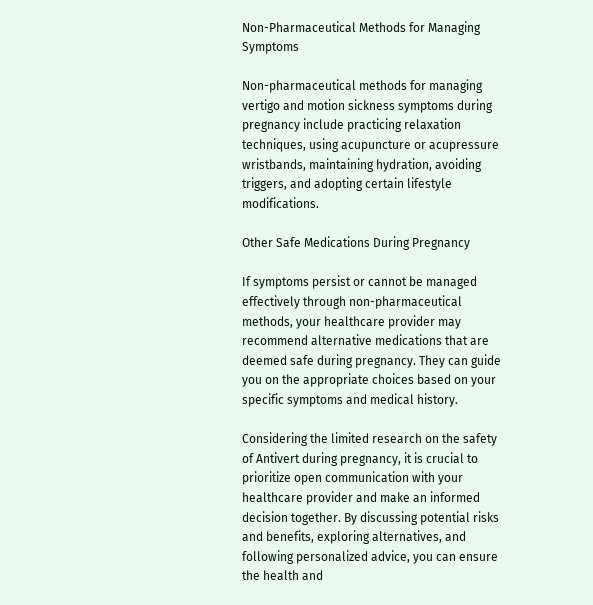Non-Pharmaceutical Methods for Managing Symptoms

Non-pharmaceutical methods for managing vertigo and motion sickness symptoms during pregnancy include practicing relaxation techniques, using acupuncture or acupressure wristbands, maintaining hydration, avoiding triggers, and adopting certain lifestyle modifications.

Other Safe Medications During Pregnancy

If symptoms persist or cannot be managed effectively through non-pharmaceutical methods, your healthcare provider may recommend alternative medications that are deemed safe during pregnancy. They can guide you on the appropriate choices based on your specific symptoms and medical history.

Considering the limited research on the safety of Antivert during pregnancy, it is crucial to prioritize open communication with your healthcare provider and make an informed decision together. By discussing potential risks and benefits, exploring alternatives, and following personalized advice, you can ensure the health and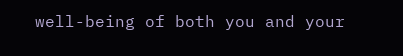well-being of both you and your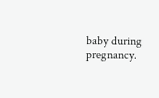baby during pregnancy.